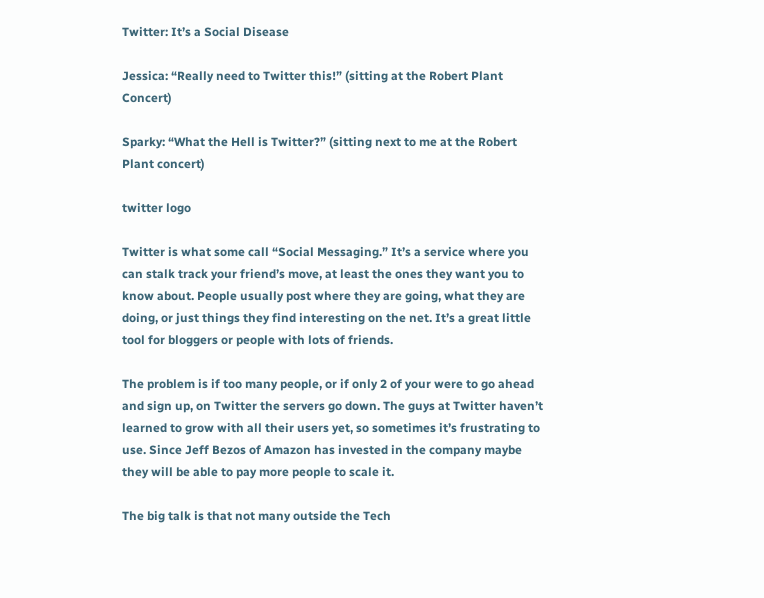Twitter: It’s a Social Disease

Jessica: “Really need to Twitter this!” (sitting at the Robert Plant Concert)

Sparky: “What the Hell is Twitter?” (sitting next to me at the Robert Plant concert)

twitter logo

Twitter is what some call “Social Messaging.” It’s a service where you can stalk track your friend’s move, at least the ones they want you to know about. People usually post where they are going, what they are doing, or just things they find interesting on the net. It’s a great little tool for bloggers or people with lots of friends.

The problem is if too many people, or if only 2 of your were to go ahead and sign up, on Twitter the servers go down. The guys at Twitter haven’t learned to grow with all their users yet, so sometimes it’s frustrating to use. Since Jeff Bezos of Amazon has invested in the company maybe they will be able to pay more people to scale it.

The big talk is that not many outside the Tech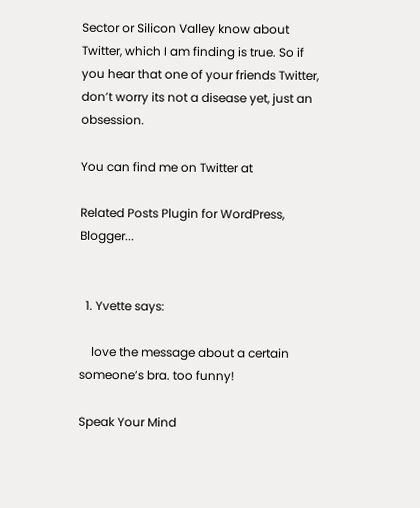Sector or Silicon Valley know about Twitter, which I am finding is true. So if you hear that one of your friends Twitter, don’t worry its not a disease yet, just an obsession.

You can find me on Twitter at

Related Posts Plugin for WordPress, Blogger...


  1. Yvette says:

    love the message about a certain someone’s bra. too funny!

Speak Your Mind